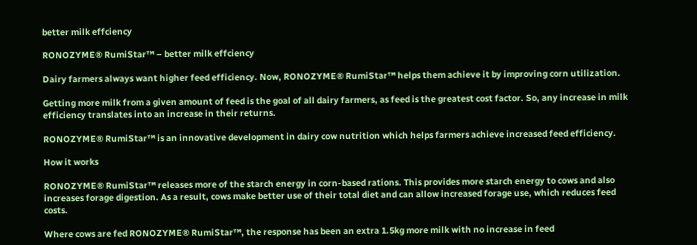better milk effciency

RONOZYME® RumiStar™ – better milk effciency

Dairy farmers always want higher feed efficiency. Now, RONOZYME® RumiStar™ helps them achieve it by improving corn utilization.

Getting more milk from a given amount of feed is the goal of all dairy farmers, as feed is the greatest cost factor. So, any increase in milk efficiency translates into an increase in their returns.

RONOZYME® RumiStar™ is an innovative development in dairy cow nutrition which helps farmers achieve increased feed efficiency.

How it works

RONOZYME® RumiStar™ releases more of the starch energy in corn-based rations. This provides more starch energy to cows and also increases forage digestion. As a result, cows make better use of their total diet and can allow increased forage use, which reduces feed costs.

Where cows are fed RONOZYME® RumiStar™, the response has been an extra 1.5kg more milk with no increase in feed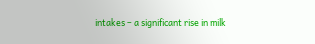intakes – a significant rise in milk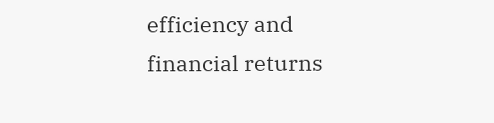efficiency and financial returns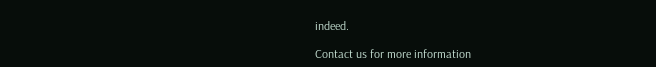indeed.

Contact us for more information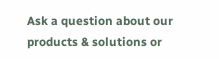Ask a question about our products & solutions or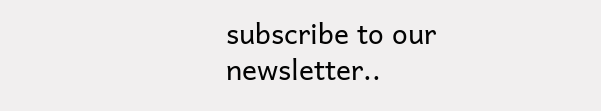subscribe to our newsletter..